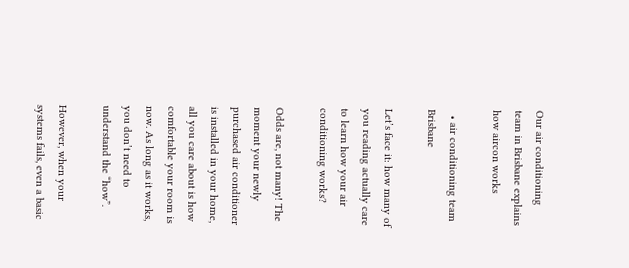Our air conditioning team in Brisbane explains how aircon works

  • air conditioning team Brisbane

Let’s face it: how many of you reading actually care to learn how your air conditioning works?

Odds are, not many! The moment your newly purchased air conditioner is installed in your home, all you care about is how comfortable your room is now. As long as it works, you don’t need to understand the “how”.

However, when your systems fails, even a basic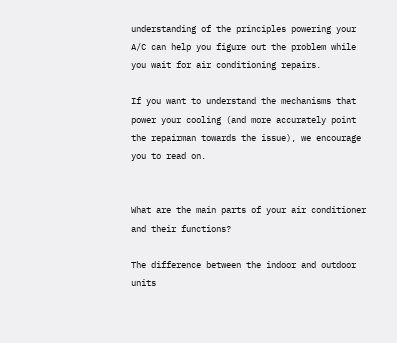understanding of the principles powering your A/C can help you figure out the problem while you wait for air conditioning repairs.

If you want to understand the mechanisms that power your cooling (and more accurately point the repairman towards the issue), we encourage you to read on.


What are the main parts of your air conditioner and their functions?

The difference between the indoor and outdoor units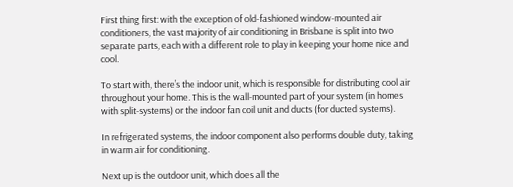First thing first: with the exception of old-fashioned window-mounted air conditioners, the vast majority of air conditioning in Brisbane is split into two separate parts, each with a different role to play in keeping your home nice and cool.

To start with, there’s the indoor unit, which is responsible for distributing cool air throughout your home. This is the wall-mounted part of your system (in homes with split-systems) or the indoor fan coil unit and ducts (for ducted systems).

In refrigerated systems, the indoor component also performs double duty, taking in warm air for conditioning.

Next up is the outdoor unit, which does all the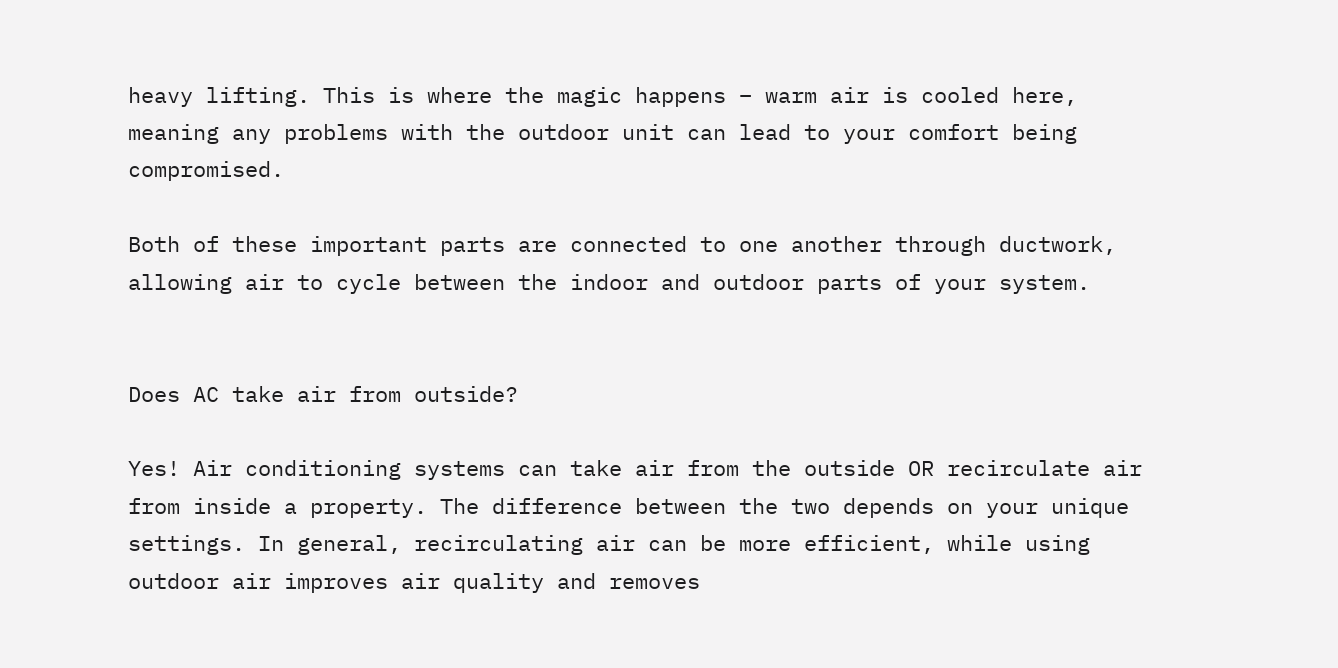heavy lifting. This is where the magic happens – warm air is cooled here, meaning any problems with the outdoor unit can lead to your comfort being compromised.

Both of these important parts are connected to one another through ductwork, allowing air to cycle between the indoor and outdoor parts of your system.


Does AC take air from outside?

Yes! Air conditioning systems can take air from the outside OR recirculate air from inside a property. The difference between the two depends on your unique settings. In general, recirculating air can be more efficient, while using outdoor air improves air quality and removes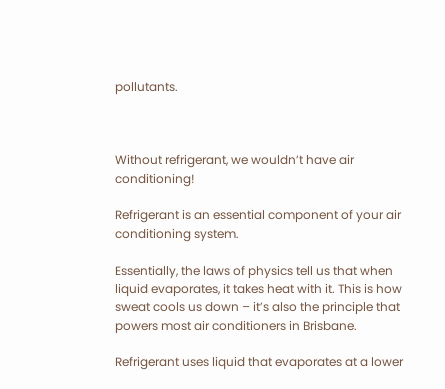pollutants.



Without refrigerant, we wouldn’t have air conditioning!

Refrigerant is an essential component of your air conditioning system.

Essentially, the laws of physics tell us that when liquid evaporates, it takes heat with it. This is how sweat cools us down – it’s also the principle that powers most air conditioners in Brisbane.

Refrigerant uses liquid that evaporates at a lower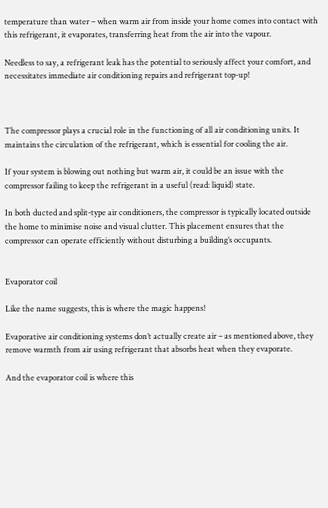temperature than water – when warm air from inside your home comes into contact with this refrigerant, it evaporates, transferring heat from the air into the vapour.

Needless to say, a refrigerant leak has the potential to seriously affect your comfort, and necessitates immediate air conditioning repairs and refrigerant top-up!



The compressor plays a crucial role in the functioning of all air conditioning units. It maintains the circulation of the refrigerant, which is essential for cooling the air.

If your system is blowing out nothing but warm air, it could be an issue with the compressor failing to keep the refrigerant in a useful (read: liquid) state.

In both ducted and split-type air conditioners, the compressor is typically located outside the home to minimise noise and visual clutter. This placement ensures that the compressor can operate efficiently without disturbing a building’s occupants.


Evaporator coil

Like the name suggests, this is where the magic happens!

Evaporative air conditioning systems don’t actually create air – as mentioned above, they remove warmth from air using refrigerant that absorbs heat when they evaporate.

And the evaporator coil is where this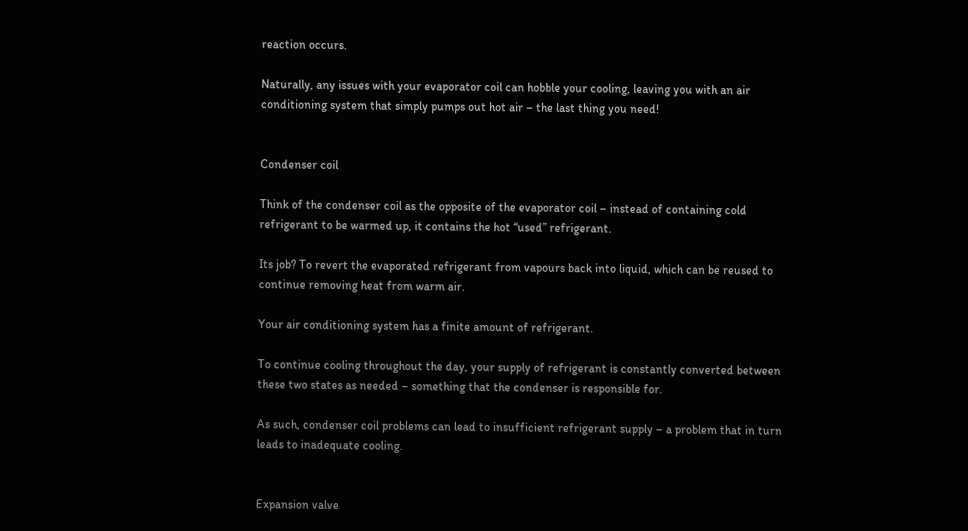reaction occurs.

Naturally, any issues with your evaporator coil can hobble your cooling, leaving you with an air conditioning system that simply pumps out hot air – the last thing you need!


Condenser coil

Think of the condenser coil as the opposite of the evaporator coil – instead of containing cold refrigerant to be warmed up, it contains the hot “used” refrigerant.

Its job? To revert the evaporated refrigerant from vapours back into liquid, which can be reused to continue removing heat from warm air.

Your air conditioning system has a finite amount of refrigerant.

To continue cooling throughout the day, your supply of refrigerant is constantly converted between these two states as needed – something that the condenser is responsible for.

As such, condenser coil problems can lead to insufficient refrigerant supply – a problem that in turn leads to inadequate cooling.


Expansion valve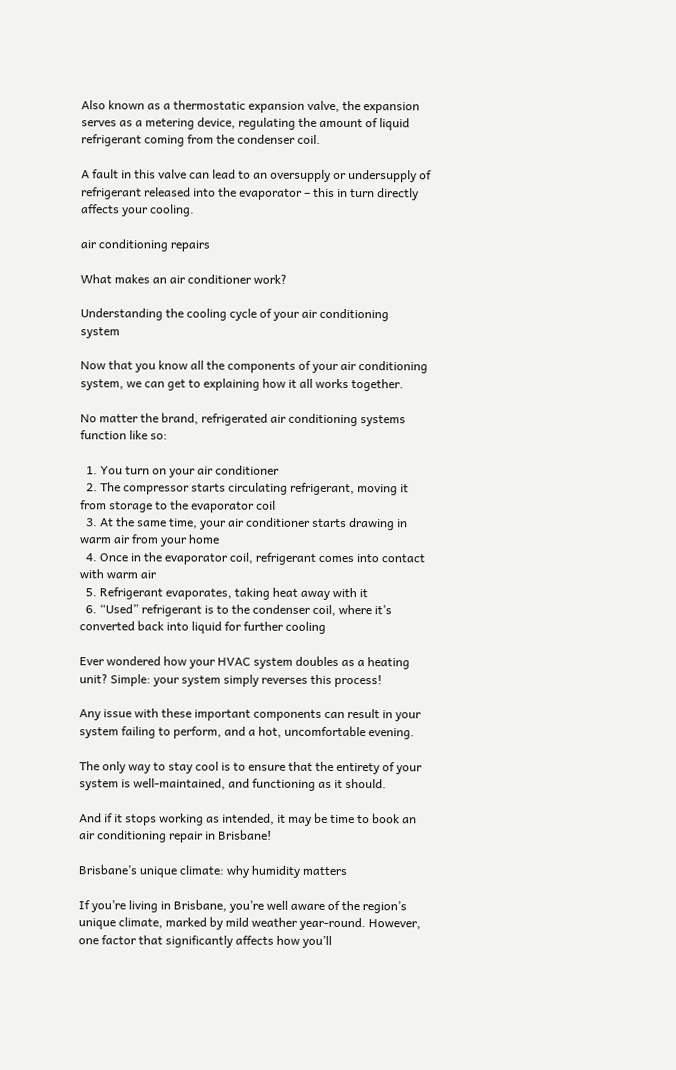Also known as a thermostatic expansion valve, the expansion serves as a metering device, regulating the amount of liquid refrigerant coming from the condenser coil.

A fault in this valve can lead to an oversupply or undersupply of refrigerant released into the evaporator – this in turn directly affects your cooling.

air conditioning repairs

What makes an air conditioner work?

Understanding the cooling cycle of your air conditioning system

Now that you know all the components of your air conditioning system, we can get to explaining how it all works together.

No matter the brand, refrigerated air conditioning systems function like so:

  1. You turn on your air conditioner
  2. The compressor starts circulating refrigerant, moving it from storage to the evaporator coil
  3. At the same time, your air conditioner starts drawing in warm air from your home
  4. Once in the evaporator coil, refrigerant comes into contact with warm air
  5. Refrigerant evaporates, taking heat away with it
  6. “Used” refrigerant is to the condenser coil, where it’s converted back into liquid for further cooling

Ever wondered how your HVAC system doubles as a heating unit? Simple: your system simply reverses this process!

Any issue with these important components can result in your system failing to perform, and a hot, uncomfortable evening.

The only way to stay cool is to ensure that the entirety of your system is well-maintained, and functioning as it should.

And if it stops working as intended, it may be time to book an air conditioning repair in Brisbane!

Brisbane’s unique climate: why humidity matters

If you’re living in Brisbane, you’re well aware of the region’s unique climate, marked by mild weather year-round. However, one factor that significantly affects how you’ll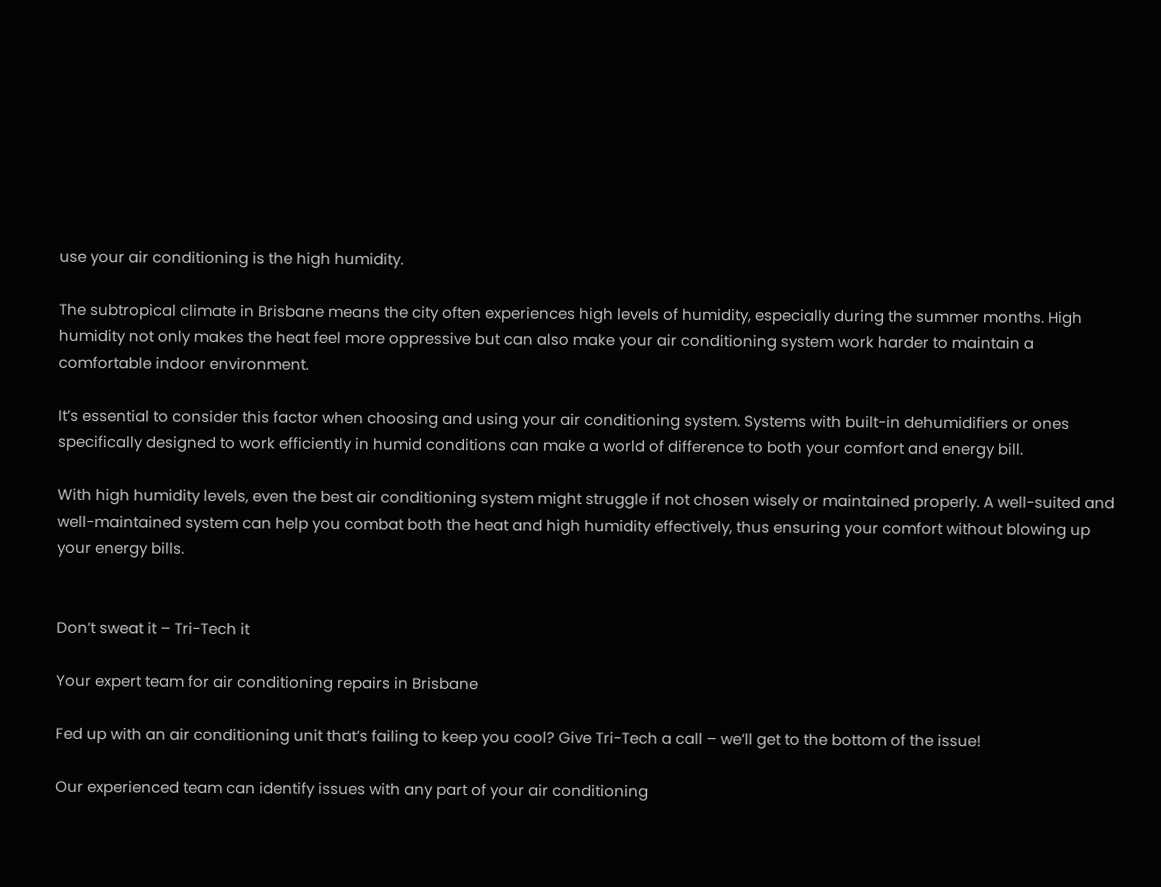use your air conditioning is the high humidity.

The subtropical climate in Brisbane means the city often experiences high levels of humidity, especially during the summer months. High humidity not only makes the heat feel more oppressive but can also make your air conditioning system work harder to maintain a comfortable indoor environment.

It’s essential to consider this factor when choosing and using your air conditioning system. Systems with built-in dehumidifiers or ones specifically designed to work efficiently in humid conditions can make a world of difference to both your comfort and energy bill.

With high humidity levels, even the best air conditioning system might struggle if not chosen wisely or maintained properly. A well-suited and well-maintained system can help you combat both the heat and high humidity effectively, thus ensuring your comfort without blowing up your energy bills.


Don’t sweat it – Tri-Tech it

Your expert team for air conditioning repairs in Brisbane

Fed up with an air conditioning unit that’s failing to keep you cool? Give Tri-Tech a call – we’ll get to the bottom of the issue!

Our experienced team can identify issues with any part of your air conditioning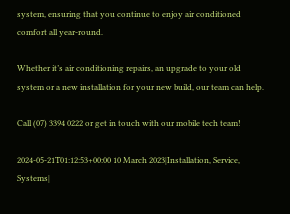system, ensuring that you continue to enjoy air conditioned comfort all year-round.

Whether it’s air conditioning repairs, an upgrade to your old system or a new installation for your new build, our team can help.

Call (07) 3394 0222 or get in touch with our mobile tech team!

2024-05-21T01:12:53+00:00 10 March 2023|Installation, Service, Systems|